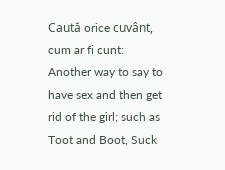Caută orice cuvânt, cum ar fi cunt:
Another way to say to have sex and then get rid of the girl; such as Toot and Boot, Suck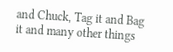and Chuck, Tag it and Bag it and many other things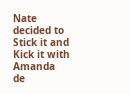Nate decided to Stick it and Kick it with Amanda
de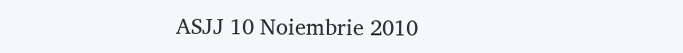ASJJ 10 Noiembrie 2010